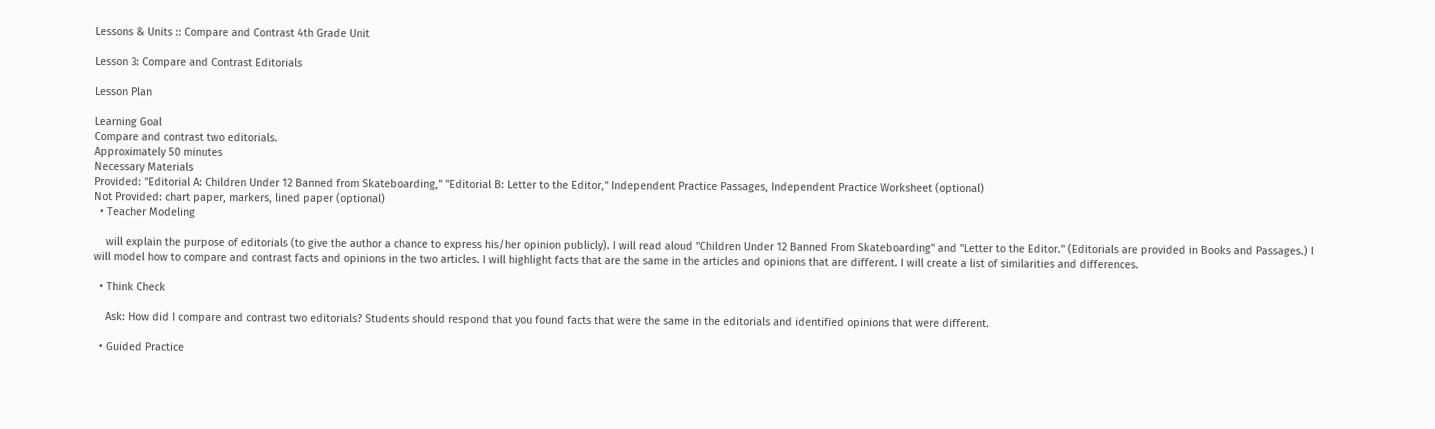Lessons & Units :: Compare and Contrast 4th Grade Unit

Lesson 3: Compare and Contrast Editorials

Lesson Plan

Learning Goal
Compare and contrast two editorials.
Approximately 50 minutes
Necessary Materials
Provided: "Editorial A: Children Under 12 Banned from Skateboarding," "Editorial B: Letter to the Editor," Independent Practice Passages, Independent Practice Worksheet (optional)
Not Provided: chart paper, markers, lined paper (optional)
  • Teacher Modeling

    will explain the purpose of editorials (to give the author a chance to express his/her opinion publicly). I will read aloud "Children Under 12 Banned From Skateboarding" and "Letter to the Editor." (Editorials are provided in Books and Passages.) I will model how to compare and contrast facts and opinions in the two articles. I will highlight facts that are the same in the articles and opinions that are different. I will create a list of similarities and differences.

  • Think Check

    Ask: How did I compare and contrast two editorials? Students should respond that you found facts that were the same in the editorials and identified opinions that were different.

  • Guided Practice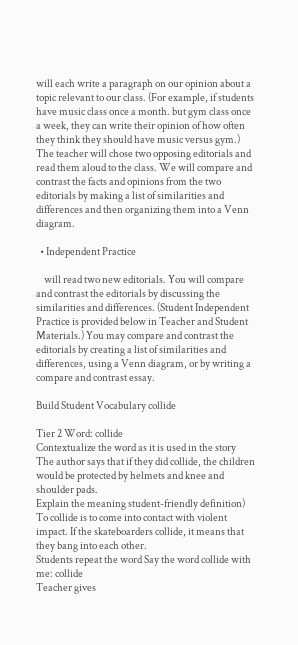will each write a paragraph on our opinion about a topic relevant to our class. (For example, if students have music class once a month. but gym class once a week, they can write their opinion of how often they think they should have music versus gym.) The teacher will chose two opposing editorials and read them aloud to the class. We will compare and contrast the facts and opinions from the two editorials by making a list of similarities and differences and then organizing them into a Venn diagram.

  • Independent Practice

    will read two new editorials. You will compare and contrast the editorials by discussing the similarities and differences. (Student Independent Practice is provided below in Teacher and Student Materials.) You may compare and contrast the editorials by creating a list of similarities and differences, using a Venn diagram, or by writing a compare and contrast essay.

Build Student Vocabulary collide

Tier 2 Word: collide
Contextualize the word as it is used in the story The author says that if they did collide, the children would be protected by helmets and knee and shoulder pads.
Explain the meaning student-friendly definition) To collide is to come into contact with violent impact. If the skateboarders collide, it means that they bang into each other.
Students repeat the word Say the word collide with me: collide
Teacher gives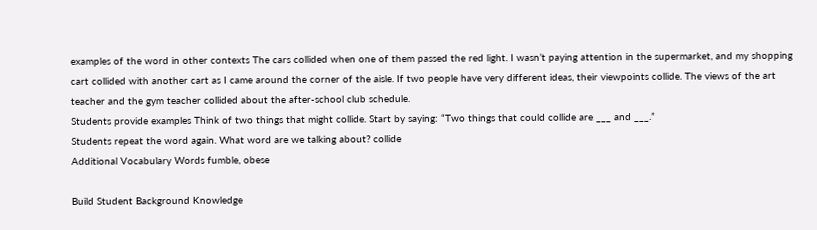examples of the word in other contexts The cars collided when one of them passed the red light. I wasn’t paying attention in the supermarket, and my shopping cart collided with another cart as I came around the corner of the aisle. If two people have very different ideas, their viewpoints collide. The views of the art teacher and the gym teacher collided about the after-school club schedule.
Students provide examples Think of two things that might collide. Start by saying: “Two things that could collide are ___ and ___.”
Students repeat the word again. What word are we talking about? collide
Additional Vocabulary Words fumble, obese

Build Student Background Knowledge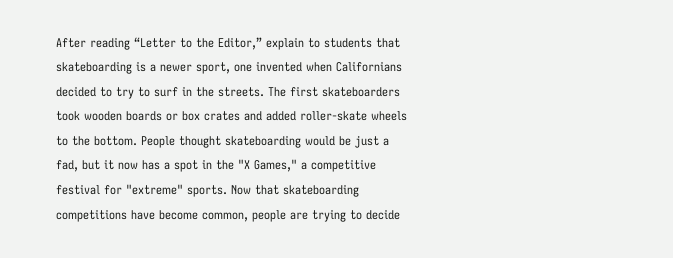After reading “Letter to the Editor,” explain to students that skateboarding is a newer sport, one invented when Californians decided to try to surf in the streets. The first skateboarders took wooden boards or box crates and added roller-skate wheels to the bottom. People thought skateboarding would be just a fad, but it now has a spot in the "X Games," a competitive festival for "extreme" sports. Now that skateboarding competitions have become common, people are trying to decide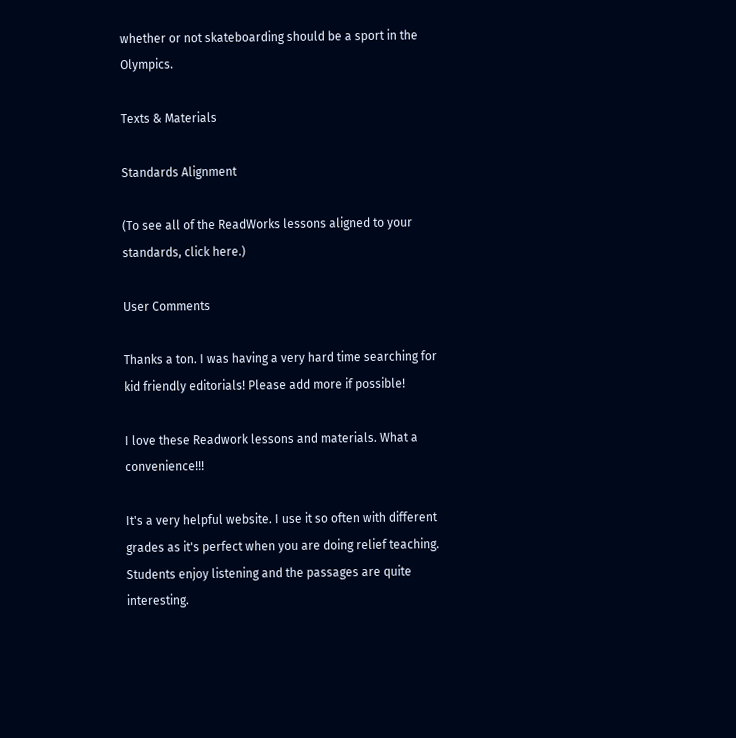whether or not skateboarding should be a sport in the Olympics.

Texts & Materials

Standards Alignment

(To see all of the ReadWorks lessons aligned to your standards, click here.)

User Comments

Thanks a ton. I was having a very hard time searching for kid friendly editorials! Please add more if possible!

I love these Readwork lessons and materials. What a convenience!!!

It's a very helpful website. I use it so often with different grades as it's perfect when you are doing relief teaching. Students enjoy listening and the passages are quite interesting.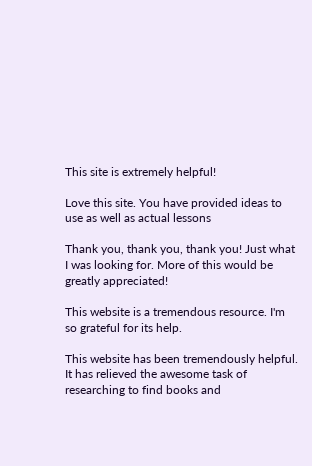This site is extremely helpful!

Love this site. You have provided ideas to use as well as actual lessons

Thank you, thank you, thank you! Just what I was looking for. More of this would be greatly appreciated!

This website is a tremendous resource. I'm so grateful for its help.

This website has been tremendously helpful. It has relieved the awesome task of researching to find books and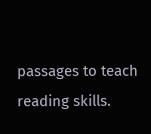passages to teach reading skills.